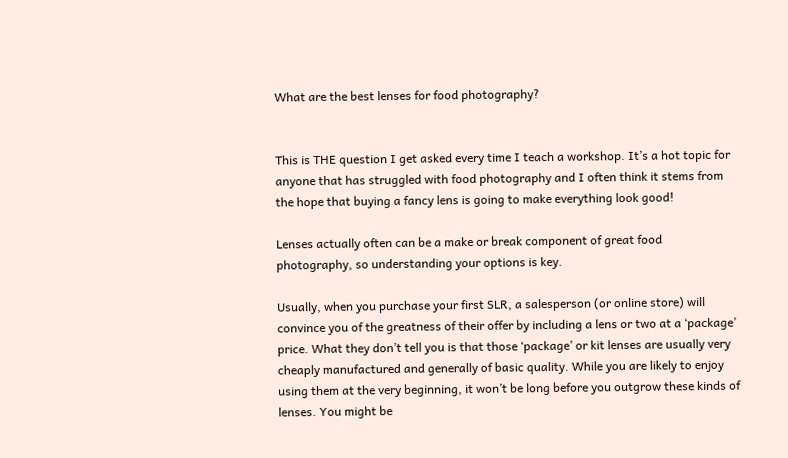What are the best lenses for food photography?


This is THE question I get asked every time I teach a workshop. It’s a hot topic for anyone that has struggled with food photography and I often think it stems from the hope that buying a fancy lens is going to make everything look good!

Lenses actually often can be a make or break component of great food photography, so understanding your options is key.

Usually, when you purchase your first SLR, a salesperson (or online store) will convince you of the greatness of their offer by including a lens or two at a ‘package’ price. What they don’t tell you is that those ‘package’ or kit lenses are usually very cheaply manufactured and generally of basic quality. While you are likely to enjoy using them at the very beginning, it won’t be long before you outgrow these kinds of lenses. You might be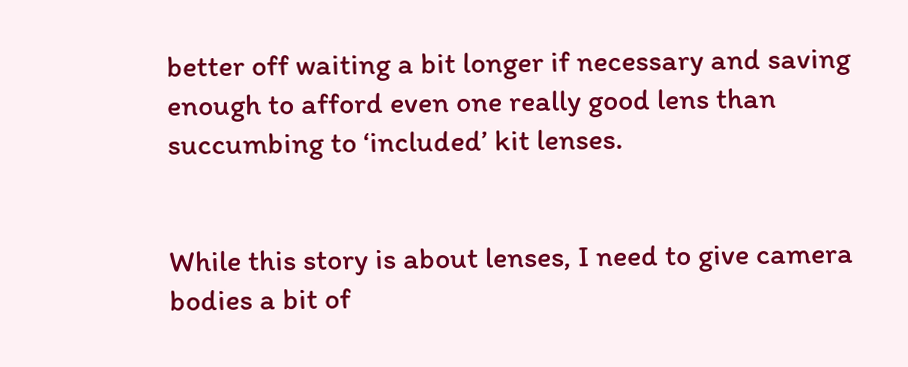better off waiting a bit longer if necessary and saving enough to afford even one really good lens than succumbing to ‘included’ kit lenses.


While this story is about lenses, I need to give camera bodies a bit of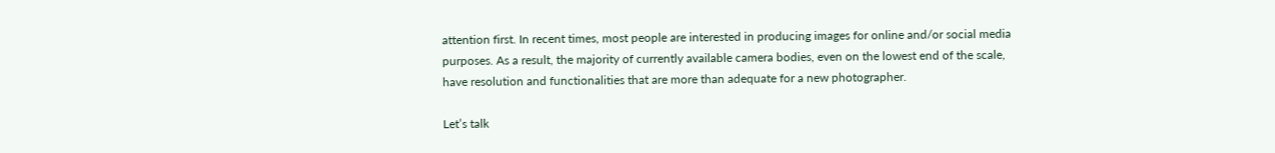attention first. In recent times, most people are interested in producing images for online and/or social media purposes. As a result, the majority of currently available camera bodies, even on the lowest end of the scale, have resolution and functionalities that are more than adequate for a new photographer.

Let’s talk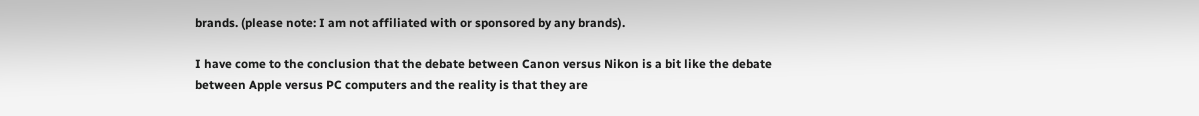brands. (please note: I am not affiliated with or sponsored by any brands).

I have come to the conclusion that the debate between Canon versus Nikon is a bit like the debate between Apple versus PC computers and the reality is that they are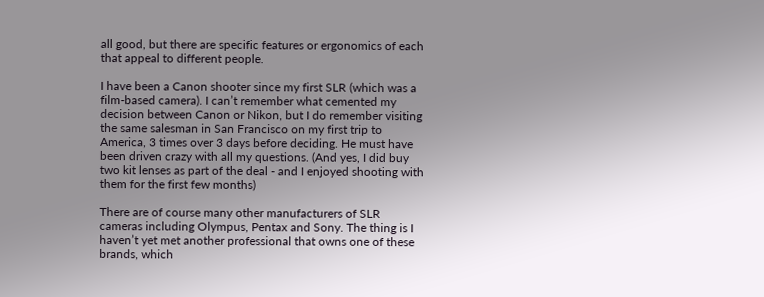all good, but there are specific features or ergonomics of each that appeal to different people.

I have been a Canon shooter since my first SLR (which was a film-based camera). I can’t remember what cemented my decision between Canon or Nikon, but I do remember visiting the same salesman in San Francisco on my first trip to America, 3 times over 3 days before deciding. He must have been driven crazy with all my questions. (And yes, I did buy two kit lenses as part of the deal - and I enjoyed shooting with them for the first few months)

There are of course many other manufacturers of SLR cameras including Olympus, Pentax and Sony. The thing is I haven’t yet met another professional that owns one of these brands, which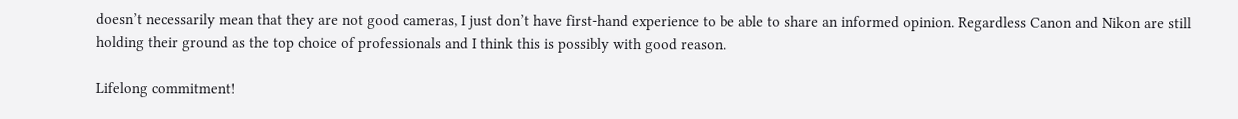doesn’t necessarily mean that they are not good cameras, I just don’t have first-hand experience to be able to share an informed opinion. Regardless Canon and Nikon are still holding their ground as the top choice of professionals and I think this is possibly with good reason.

Lifelong commitment!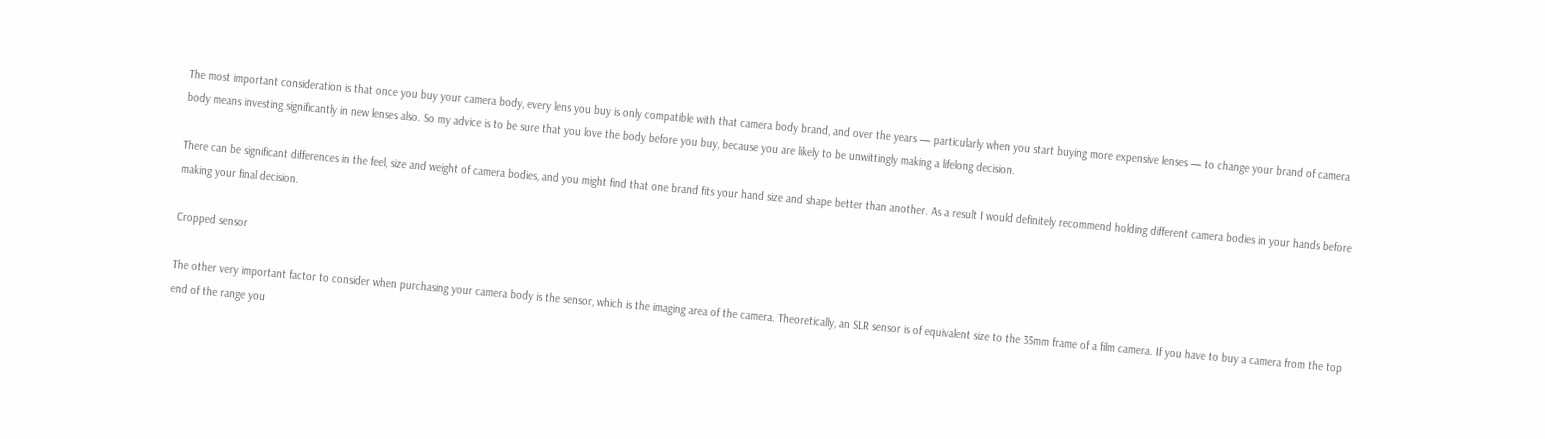The most important consideration is that once you buy your camera body, every lens you buy is only compatible with that camera body brand, and over the years — particularly when you start buying more expensive lenses — to change your brand of camera body means investing significantly in new lenses also. So my advice is to be sure that you love the body before you buy, because you are likely to be unwittingly making a lifelong decision.

There can be significant differences in the feel, size and weight of camera bodies, and you might find that one brand fits your hand size and shape better than another. As a result I would definitely recommend holding different camera bodies in your hands before making your final decision.

Cropped sensor

The other very important factor to consider when purchasing your camera body is the sensor, which is the imaging area of the camera. Theoretically, an SLR sensor is of equivalent size to the 35mm frame of a film camera. If you have to buy a camera from the top end of the range you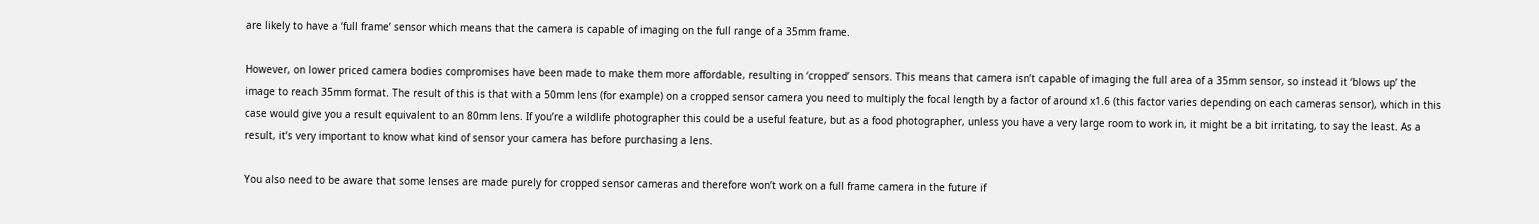are likely to have a ‘full frame’ sensor which means that the camera is capable of imaging on the full range of a 35mm frame.

However, on lower priced camera bodies compromises have been made to make them more affordable, resulting in ‘cropped’ sensors. This means that camera isn’t capable of imaging the full area of a 35mm sensor, so instead it ‘blows up’ the image to reach 35mm format. The result of this is that with a 50mm lens (for example) on a cropped sensor camera you need to multiply the focal length by a factor of around x1.6 (this factor varies depending on each cameras sensor), which in this case would give you a result equivalent to an 80mm lens. If you’re a wildlife photographer this could be a useful feature, but as a food photographer, unless you have a very large room to work in, it might be a bit irritating, to say the least. As a result, it’s very important to know what kind of sensor your camera has before purchasing a lens.

You also need to be aware that some lenses are made purely for cropped sensor cameras and therefore won’t work on a full frame camera in the future if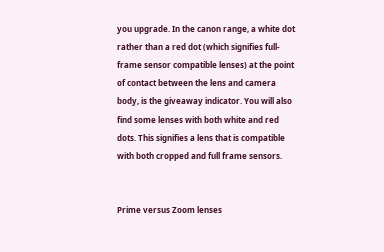you upgrade. In the canon range, a white dot rather than a red dot (which signifies full-frame sensor compatible lenses) at the point of contact between the lens and camera body, is the giveaway indicator. You will also find some lenses with both white and red dots. This signifies a lens that is compatible with both cropped and full frame sensors.


Prime versus Zoom lenses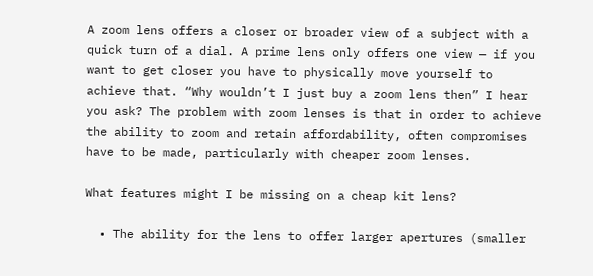A zoom lens offers a closer or broader view of a subject with a quick turn of a dial. A prime lens only offers one view — if you want to get closer you have to physically move yourself to achieve that. “Why wouldn’t I just buy a zoom lens then” I hear you ask? The problem with zoom lenses is that in order to achieve the ability to zoom and retain affordability, often compromises have to be made, particularly with cheaper zoom lenses.

What features might I be missing on a cheap kit lens?

  • The ability for the lens to offer larger apertures (smaller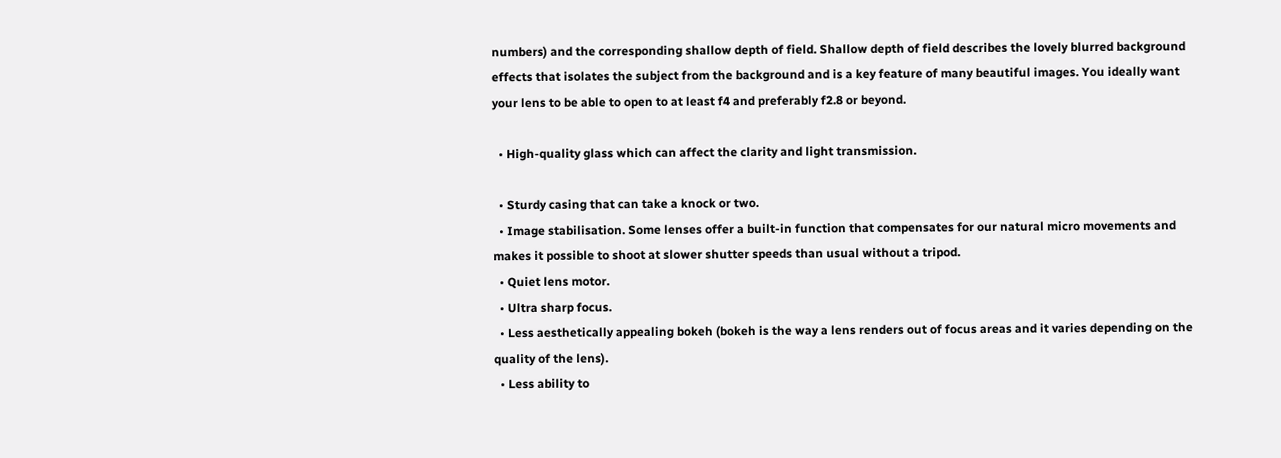numbers) and the corresponding shallow depth of field. Shallow depth of field describes the lovely blurred background effects that isolates the subject from the background and is a key feature of many beautiful images. You ideally want your lens to be able to open to at least f4 and preferably f2.8 or beyond.

  • High-quality glass which can affect the clarity and light transmission.

  • Sturdy casing that can take a knock or two.
  • Image stabilisation. Some lenses offer a built-in function that compensates for our natural micro movements and makes it possible to shoot at slower shutter speeds than usual without a tripod.
  • Quiet lens motor.
  • Ultra sharp focus.
  • Less aesthetically appealing bokeh (bokeh is the way a lens renders out of focus areas and it varies depending on the quality of the lens).
  • Less ability to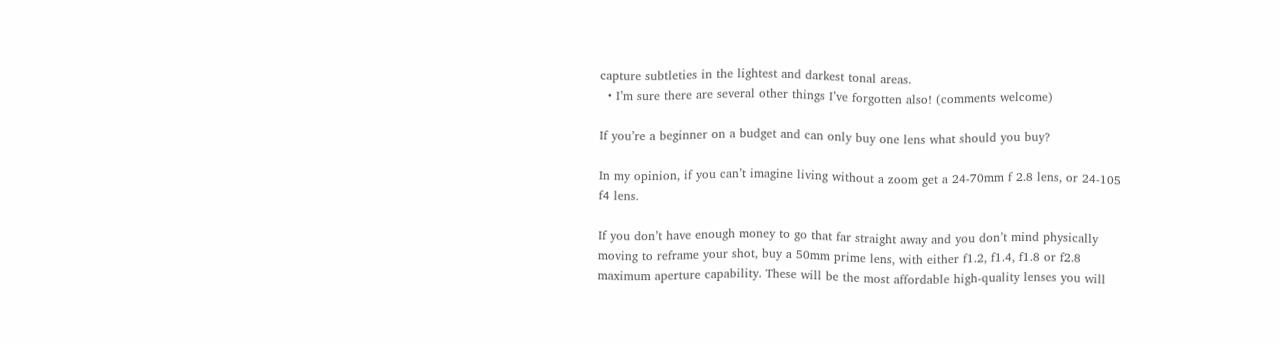capture subtleties in the lightest and darkest tonal areas.
  • I’m sure there are several other things I’ve forgotten also! (comments welcome)

If you’re a beginner on a budget and can only buy one lens what should you buy?

In my opinion, if you can’t imagine living without a zoom get a 24-70mm f 2.8 lens, or 24-105 f4 lens.

If you don’t have enough money to go that far straight away and you don’t mind physically moving to reframe your shot, buy a 50mm prime lens, with either f1.2, f1.4, f1.8 or f2.8 maximum aperture capability. These will be the most affordable high-quality lenses you will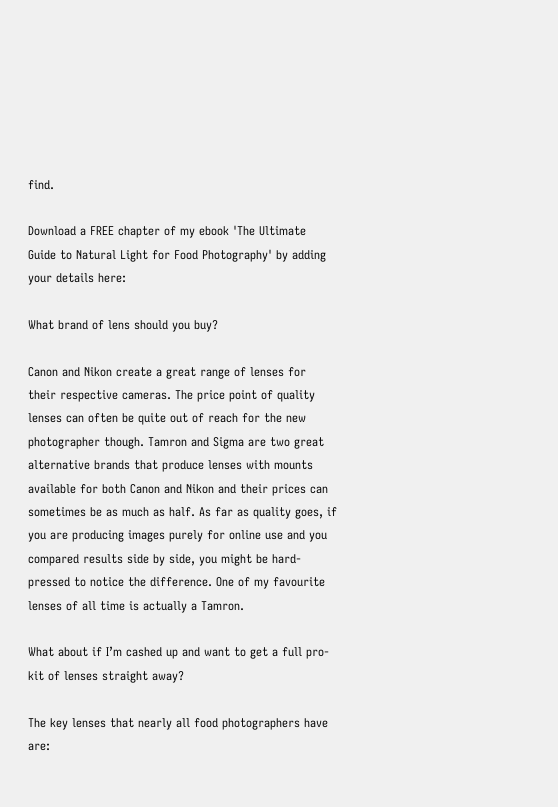find.

Download a FREE chapter of my ebook 'The Ultimate Guide to Natural Light for Food Photography' by adding your details here:

What brand of lens should you buy?

Canon and Nikon create a great range of lenses for their respective cameras. The price point of quality lenses can often be quite out of reach for the new photographer though. Tamron and Sigma are two great alternative brands that produce lenses with mounts available for both Canon and Nikon and their prices can sometimes be as much as half. As far as quality goes, if you are producing images purely for online use and you compared results side by side, you might be hard-pressed to notice the difference. One of my favourite lenses of all time is actually a Tamron.

What about if I’m cashed up and want to get a full pro-kit of lenses straight away?

The key lenses that nearly all food photographers have are: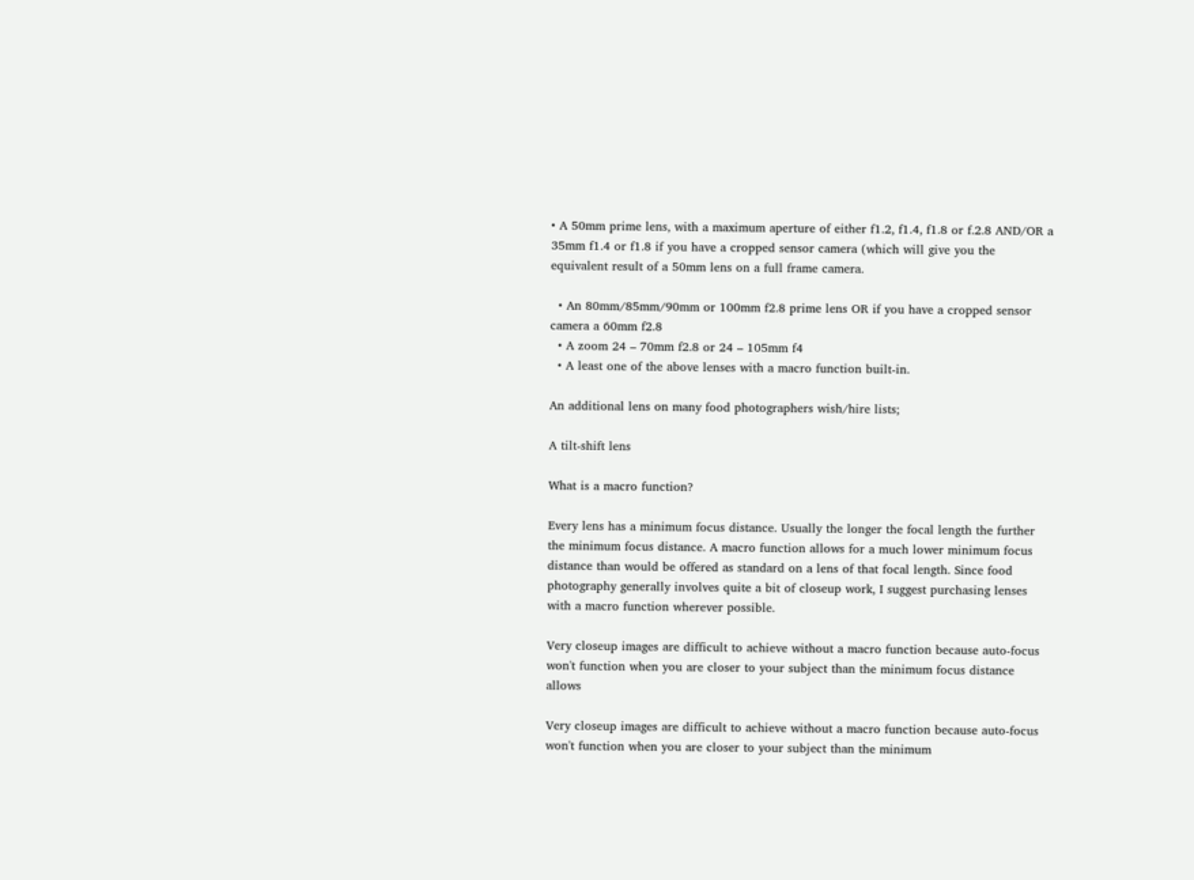• A 50mm prime lens, with a maximum aperture of either f1.2, f1.4, f1.8 or f.2.8 AND/OR a 35mm f1.4 or f1.8 if you have a cropped sensor camera (which will give you the equivalent result of a 50mm lens on a full frame camera.

  • An 80mm/85mm/90mm or 100mm f2.8 prime lens OR if you have a cropped sensor camera a 60mm f2.8
  • A zoom 24 – 70mm f2.8 or 24 – 105mm f4
  • A least one of the above lenses with a macro function built-in.

An additional lens on many food photographers wish/hire lists;

A tilt-shift lens

What is a macro function?

Every lens has a minimum focus distance. Usually the longer the focal length the further the minimum focus distance. A macro function allows for a much lower minimum focus distance than would be offered as standard on a lens of that focal length. Since food photography generally involves quite a bit of closeup work, I suggest purchasing lenses with a macro function wherever possible.

Very closeup images are difficult to achieve without a macro function because auto-focus won't function when you are closer to your subject than the minimum focus distance allows

Very closeup images are difficult to achieve without a macro function because auto-focus won't function when you are closer to your subject than the minimum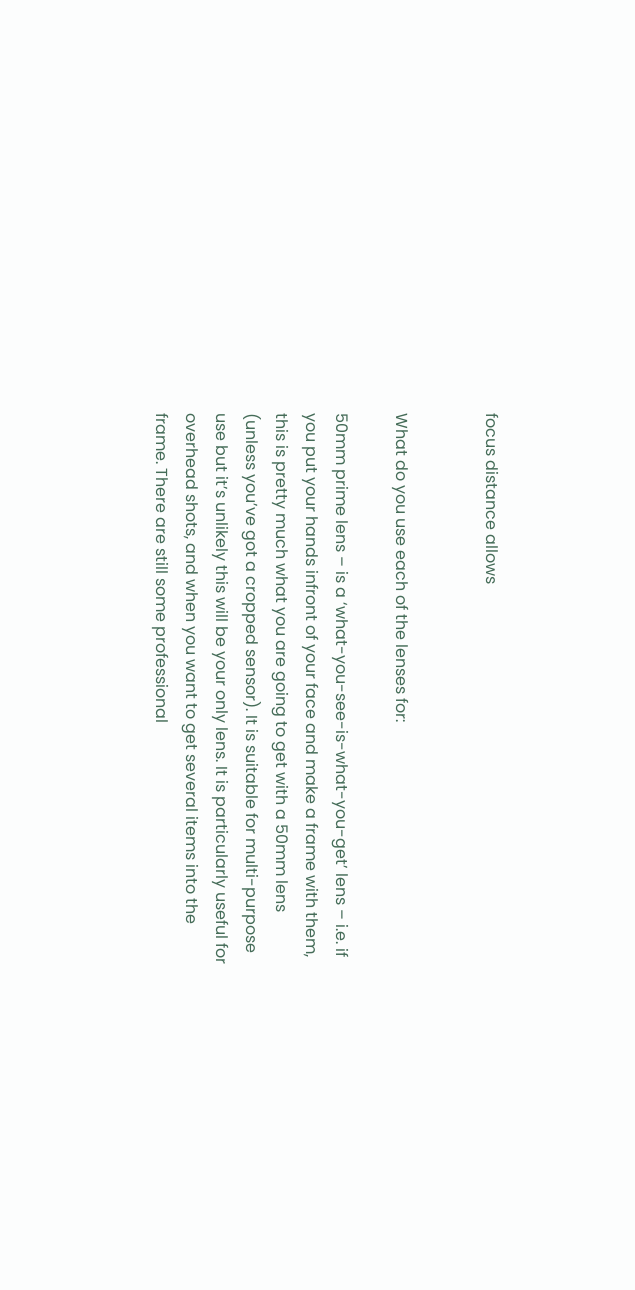focus distance allows


What do you use each of the lenses for:

50mm prime lens – is a ‘what-you-see-is-what-you-get’ lens – i.e. if you put your hands infront of your face and make a frame with them, this is pretty much what you are going to get with a 50mm lens (unless you’ve got a cropped sensor). It is suitable for multi-purpose use but it’s unlikely this will be your only lens. It is particularly useful for overhead shots, and when you want to get several items into the frame. There are still some professional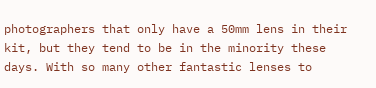photographers that only have a 50mm lens in their kit, but they tend to be in the minority these days. With so many other fantastic lenses to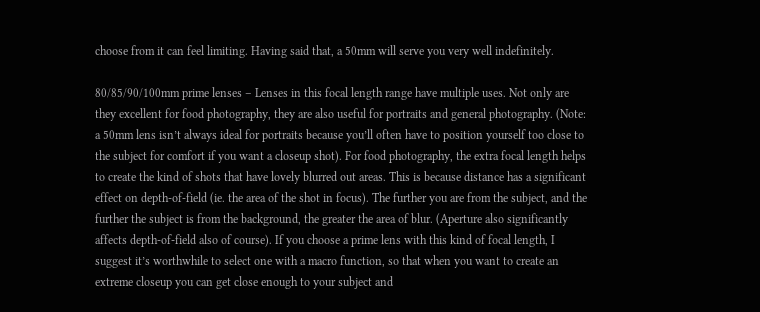choose from it can feel limiting. Having said that, a 50mm will serve you very well indefinitely.

80/85/90/100mm prime lenses – Lenses in this focal length range have multiple uses. Not only are they excellent for food photography, they are also useful for portraits and general photography. (Note: a 50mm lens isn’t always ideal for portraits because you’ll often have to position yourself too close to the subject for comfort if you want a closeup shot). For food photography, the extra focal length helps to create the kind of shots that have lovely blurred out areas. This is because distance has a significant effect on depth-of-field (ie. the area of the shot in focus). The further you are from the subject, and the further the subject is from the background, the greater the area of blur. (Aperture also significantly affects depth-of-field also of course). If you choose a prime lens with this kind of focal length, I suggest it’s worthwhile to select one with a macro function, so that when you want to create an extreme closeup you can get close enough to your subject and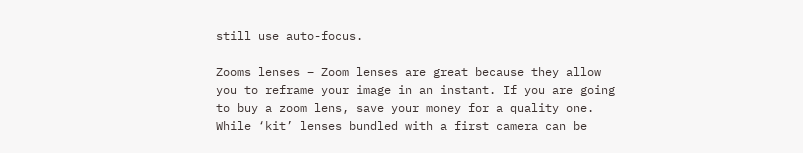still use auto-focus.

Zooms lenses – Zoom lenses are great because they allow you to reframe your image in an instant. If you are going to buy a zoom lens, save your money for a quality one. While ‘kit’ lenses bundled with a first camera can be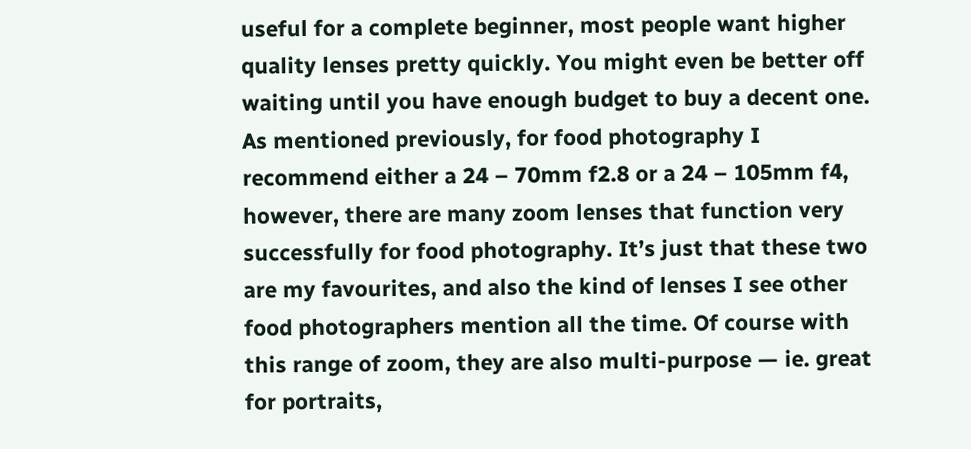useful for a complete beginner, most people want higher quality lenses pretty quickly. You might even be better off waiting until you have enough budget to buy a decent one. As mentioned previously, for food photography I recommend either a 24 – 70mm f2.8 or a 24 – 105mm f4, however, there are many zoom lenses that function very successfully for food photography. It’s just that these two are my favourites, and also the kind of lenses I see other food photographers mention all the time. Of course with this range of zoom, they are also multi-purpose — ie. great for portraits,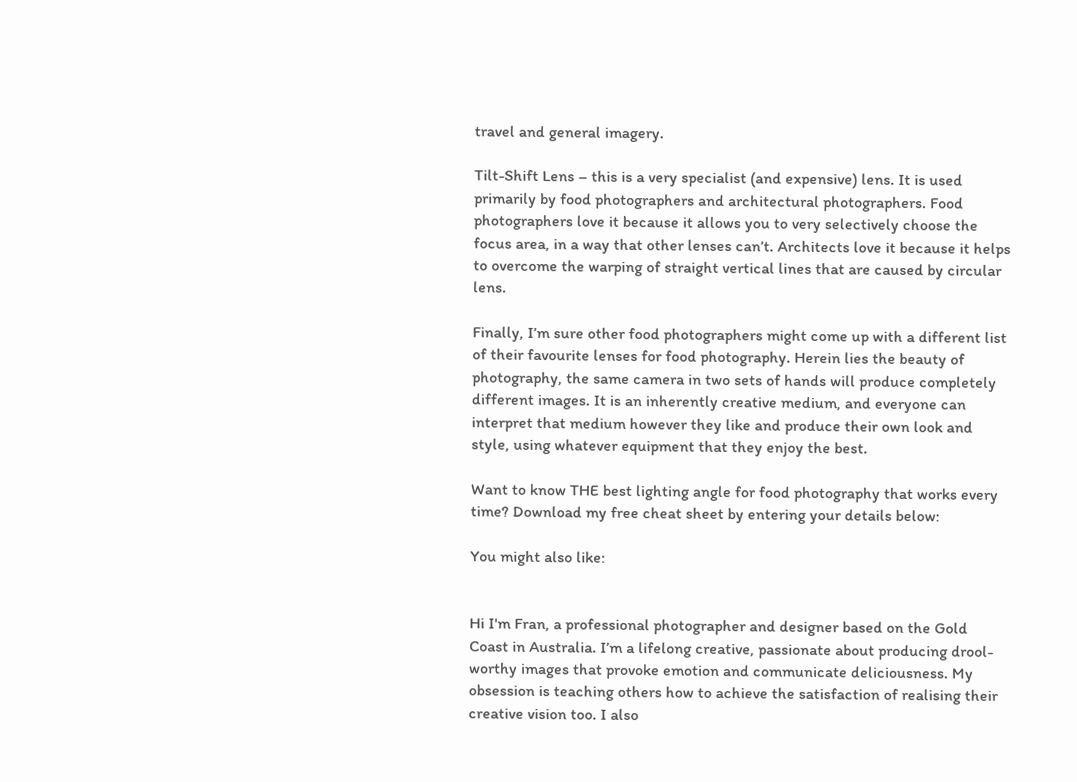travel and general imagery.

Tilt-Shift Lens – this is a very specialist (and expensive) lens. It is used primarily by food photographers and architectural photographers. Food photographers love it because it allows you to very selectively choose the focus area, in a way that other lenses can’t. Architects love it because it helps to overcome the warping of straight vertical lines that are caused by circular lens.

Finally, I’m sure other food photographers might come up with a different list of their favourite lenses for food photography. Herein lies the beauty of photography, the same camera in two sets of hands will produce completely different images. It is an inherently creative medium, and everyone can interpret that medium however they like and produce their own look and style, using whatever equipment that they enjoy the best.

Want to know THE best lighting angle for food photography that works every time? Download my free cheat sheet by entering your details below:

You might also like:


Hi I'm Fran, a professional photographer and designer based on the Gold Coast in Australia. I’m a lifelong creative, passionate about producing drool-worthy images that provoke emotion and communicate deliciousness. My obsession is teaching others how to achieve the satisfaction of realising their creative vision too. I also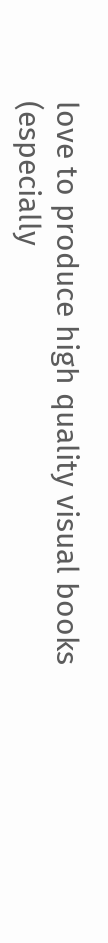love to produce high quality visual books (especially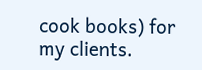cook books) for my clients.